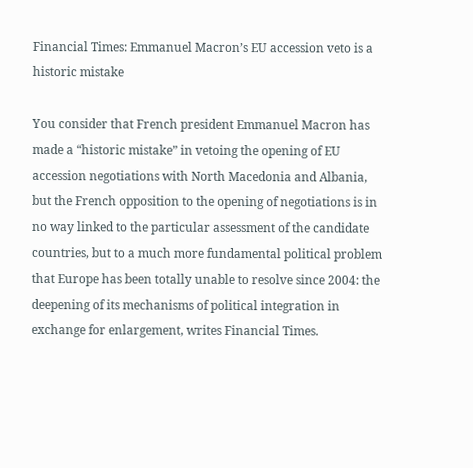Financial Times: Emmanuel Macron’s EU accession veto is a historic mistake

You consider that French president Emmanuel Macron has made a “historic mistake” in vetoing the opening of EU accession negotiations with North Macedonia and Albania, but the French opposition to the opening of negotiations is in no way linked to the particular assessment of the candidate countries, but to a much more fundamental political problem that Europe has been totally unable to resolve since 2004: the deepening of its mechanisms of political integration in exchange for enlargement, writes Financial Times.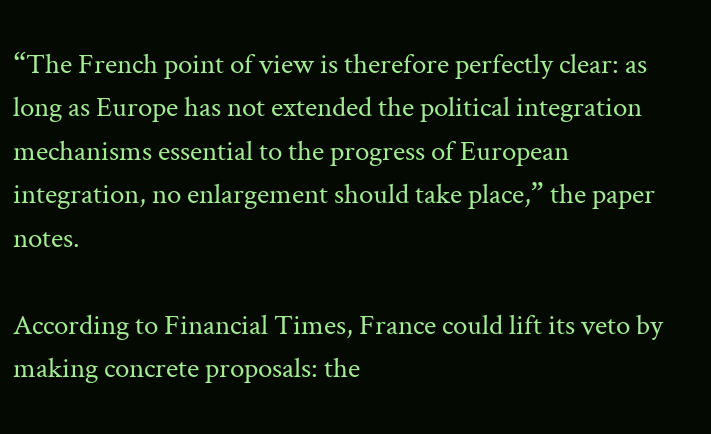“The French point of view is therefore perfectly clear: as long as Europe has not extended the political integration mechanisms essential to the progress of European integration, no enlargement should take place,” the paper notes.

According to Financial Times, France could lift its veto by making concrete proposals: the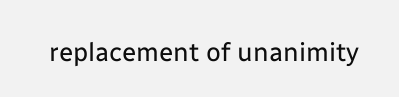replacement of unanimity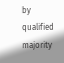by qualified majority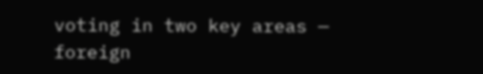voting in two key areas — foreign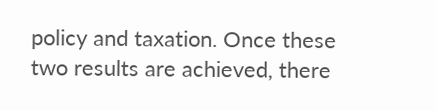policy and taxation. Once these two results are achieved, there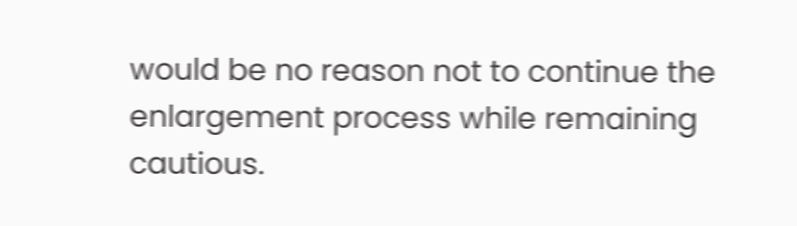would be no reason not to continue the enlargement process while remaining cautious.